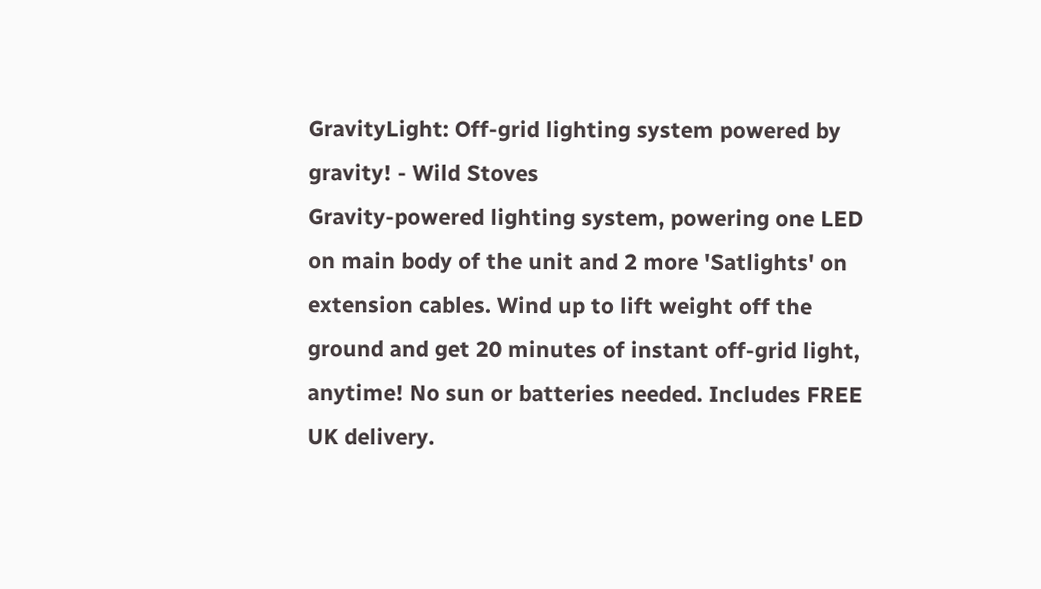GravityLight: Off-grid lighting system powered by gravity! - Wild Stoves
Gravity-powered lighting system, powering one LED on main body of the unit and 2 more 'Satlights' on extension cables. Wind up to lift weight off the ground and get 20 minutes of instant off-grid light, anytime! No sun or batteries needed. Includes FREE UK delivery.